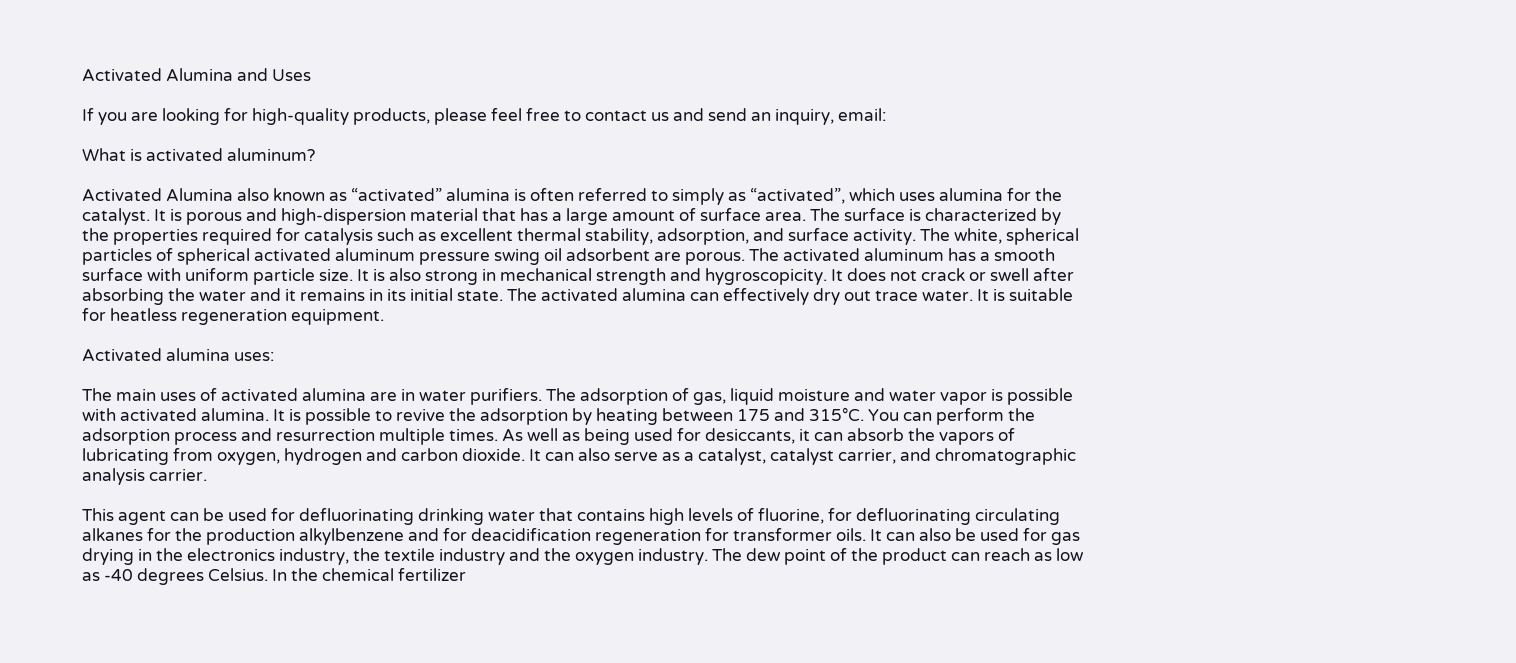Activated Alumina and Uses

If you are looking for high-quality products, please feel free to contact us and send an inquiry, email:

What is activated aluminum?

Activated Alumina also known as “activated” alumina is often referred to simply as “activated”, which uses alumina for the catalyst. It is porous and high-dispersion material that has a large amount of surface area. The surface is characterized by the properties required for catalysis such as excellent thermal stability, adsorption, and surface activity. The white, spherical particles of spherical activated aluminum pressure swing oil adsorbent are porous. The activated aluminum has a smooth surface with uniform particle size. It is also strong in mechanical strength and hygroscopicity. It does not crack or swell after absorbing the water and it remains in its initial state. The activated alumina can effectively dry out trace water. It is suitable for heatless regeneration equipment.

Activated alumina uses:

The main uses of activated alumina are in water purifiers. The adsorption of gas, liquid moisture and water vapor is possible with activated alumina. It is possible to revive the adsorption by heating between 175 and 315°C. You can perform the adsorption process and resurrection multiple times. As well as being used for desiccants, it can absorb the vapors of lubricating from oxygen, hydrogen and carbon dioxide. It can also serve as a catalyst, catalyst carrier, and chromatographic analysis carrier.

This agent can be used for defluorinating drinking water that contains high levels of fluorine, for defluorinating circulating alkanes for the production alkylbenzene and for deacidification regeneration for transformer oils. It can also be used for gas drying in the electronics industry, the textile industry and the oxygen industry. The dew point of the product can reach as low as -40 degrees Celsius. In the chemical fertilizer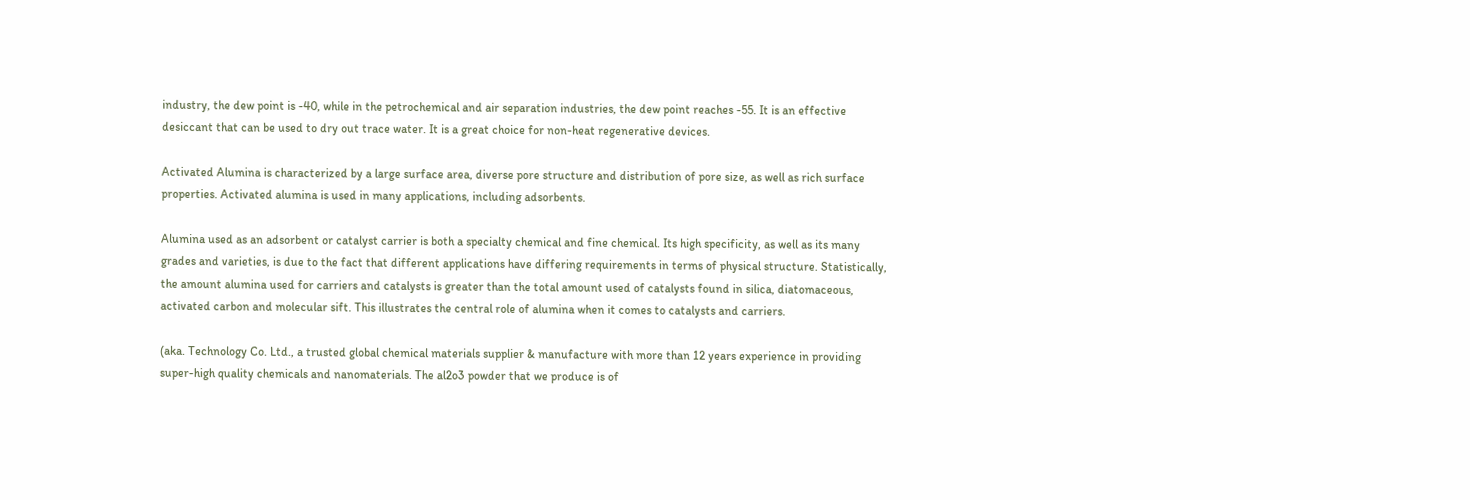industry, the dew point is -40, while in the petrochemical and air separation industries, the dew point reaches -55. It is an effective desiccant that can be used to dry out trace water. It is a great choice for non-heat regenerative devices.

Activated Alumina is characterized by a large surface area, diverse pore structure and distribution of pore size, as well as rich surface properties. Activated alumina is used in many applications, including adsorbents.

Alumina used as an adsorbent or catalyst carrier is both a specialty chemical and fine chemical. Its high specificity, as well as its many grades and varieties, is due to the fact that different applications have differing requirements in terms of physical structure. Statistically, the amount alumina used for carriers and catalysts is greater than the total amount used of catalysts found in silica, diatomaceous, activated carbon and molecular sift. This illustrates the central role of alumina when it comes to catalysts and carriers.

(aka. Technology Co. Ltd., a trusted global chemical materials supplier & manufacture with more than 12 years experience in providing super-high quality chemicals and nanomaterials. The al2o3 powder that we produce is of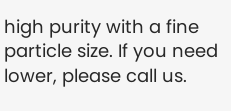high purity with a fine particle size. If you need lower, please call us.